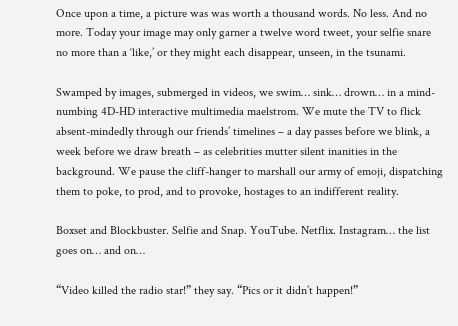Once upon a time, a picture was was worth a thousand words. No less. And no more. Today your image may only garner a twelve word tweet, your selfie snare no more than a ‘like,’ or they might each disappear, unseen, in the tsunami.

Swamped by images, submerged in videos, we swim… sink… drown… in a mind-numbing 4D-HD interactive multimedia maelstrom. We mute the TV to flick absent-mindedly through our friends’ timelines – a day passes before we blink, a week before we draw breath – as celebrities mutter silent inanities in the background. We pause the cliff-hanger to marshall our army of emoji, dispatching them to poke, to prod, and to provoke, hostages to an indifferent reality.

Boxset and Blockbuster. Selfie and Snap. YouTube. Netflix. Instagram… the list goes on… and on…

“Video killed the radio star!” they say. “Pics or it didn’t happen!”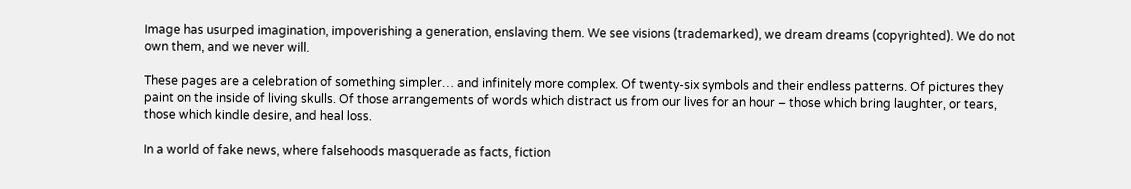Image has usurped imagination, impoverishing a generation, enslaving them. We see visions (trademarked), we dream dreams (copyrighted). We do not own them, and we never will.

These pages are a celebration of something simpler… and infinitely more complex. Of twenty-six symbols and their endless patterns. Of pictures they paint on the inside of living skulls. Of those arrangements of words which distract us from our lives for an hour – those which bring laughter, or tears, those which kindle desire, and heal loss.

In a world of fake news, where falsehoods masquerade as facts, fiction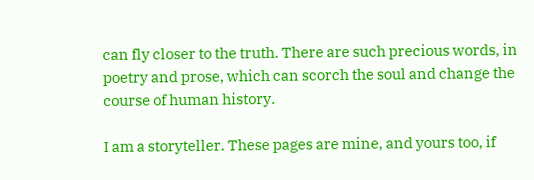can fly closer to the truth. There are such precious words, in poetry and prose, which can scorch the soul and change the course of human history.

I am a storyteller. These pages are mine, and yours too, if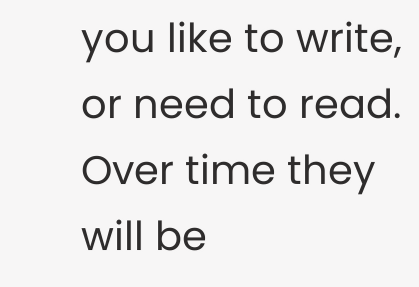you like to write, or need to read. Over time they will be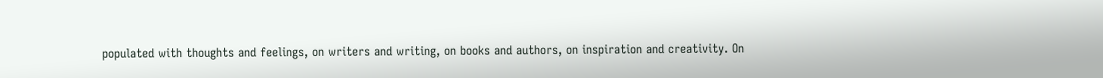populated with thoughts and feelings, on writers and writing, on books and authors, on inspiration and creativity. On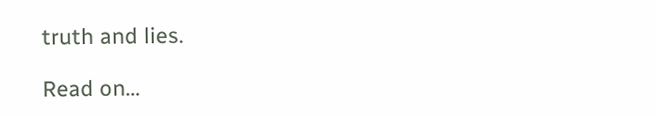truth and lies.

Read on…